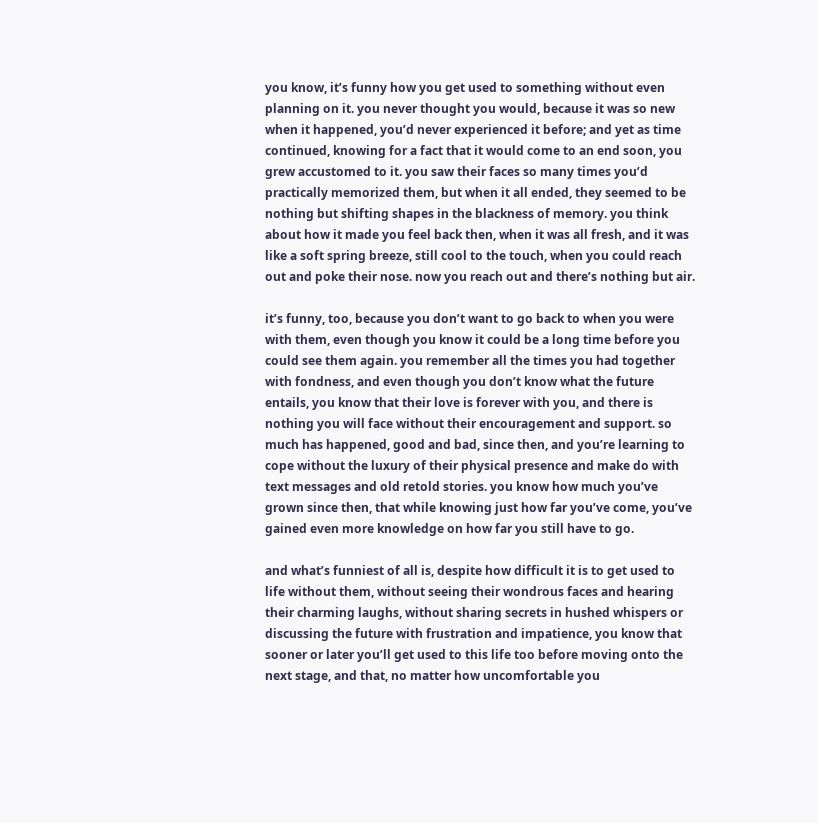you know, it’s funny how you get used to something without even planning on it. you never thought you would, because it was so new when it happened, you’d never experienced it before; and yet as time continued, knowing for a fact that it would come to an end soon, you grew accustomed to it. you saw their faces so many times you’d practically memorized them, but when it all ended, they seemed to be nothing but shifting shapes in the blackness of memory. you think about how it made you feel back then, when it was all fresh, and it was like a soft spring breeze, still cool to the touch, when you could reach out and poke their nose. now you reach out and there’s nothing but air.

it’s funny, too, because you don’t want to go back to when you were with them, even though you know it could be a long time before you could see them again. you remember all the times you had together with fondness, and even though you don’t know what the future entails, you know that their love is forever with you, and there is nothing you will face without their encouragement and support. so much has happened, good and bad, since then, and you’re learning to cope without the luxury of their physical presence and make do with text messages and old retold stories. you know how much you’ve grown since then, that while knowing just how far you’ve come, you’ve gained even more knowledge on how far you still have to go.

and what’s funniest of all is, despite how difficult it is to get used to life without them, without seeing their wondrous faces and hearing their charming laughs, without sharing secrets in hushed whispers or discussing the future with frustration and impatience, you know that sooner or later you’ll get used to this life too before moving onto the next stage, and that, no matter how uncomfortable you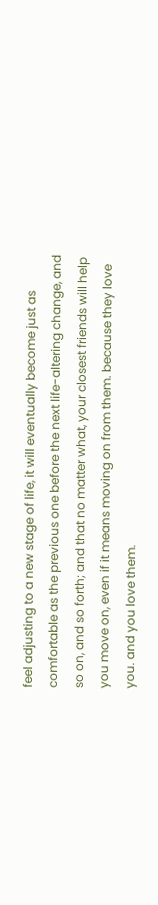feel adjusting to a new stage of life, it will eventually become just as comfortable as the previous one before the next life-altering change, and so on, and so forth; and that no matter what, your closest friends will help you move on, even if it means moving on from them. because they love you. and you love them.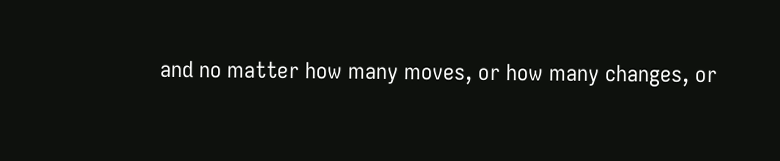and no matter how many moves, or how many changes, or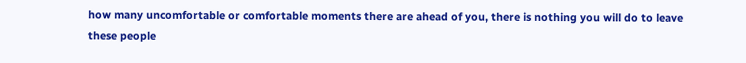how many uncomfortable or comfortable moments there are ahead of you, there is nothing you will do to leave these people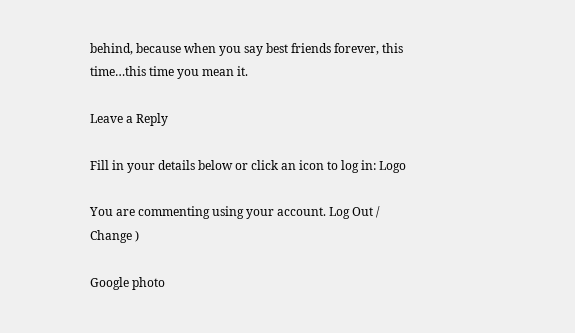behind, because when you say best friends forever, this time…this time you mean it.

Leave a Reply

Fill in your details below or click an icon to log in: Logo

You are commenting using your account. Log Out /  Change )

Google photo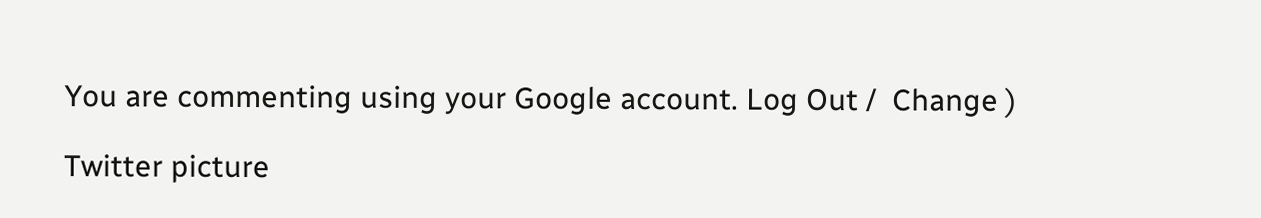You are commenting using your Google account. Log Out /  Change )

Twitter picture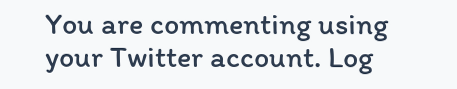You are commenting using your Twitter account. Log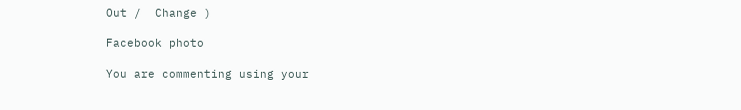Out /  Change )

Facebook photo

You are commenting using your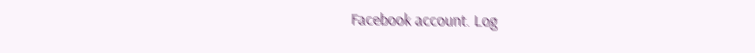Facebook account. Log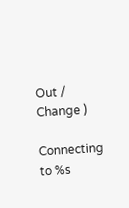Out /  Change )

Connecting to %s